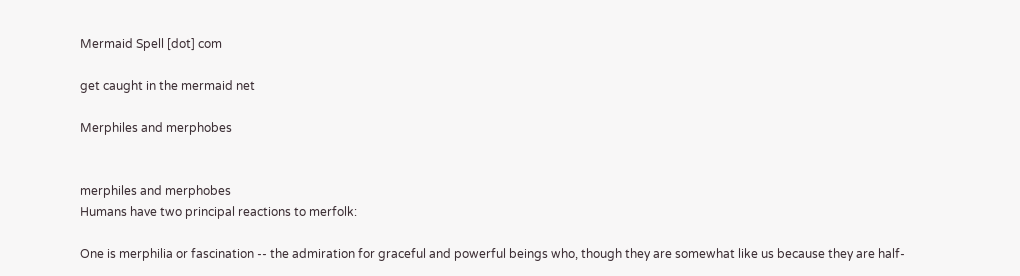Mermaid Spell [dot] com

get caught in the mermaid net

Merphiles and merphobes


merphiles and merphobes
Humans have two principal reactions to merfolk:

One is merphilia or fascination -- the admiration for graceful and powerful beings who, though they are somewhat like us because they are half-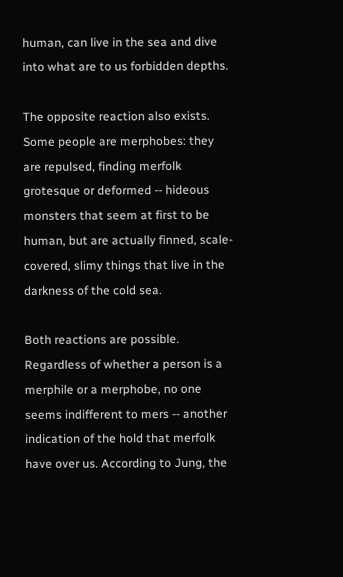human, can live in the sea and dive into what are to us forbidden depths.

The opposite reaction also exists. Some people are merphobes: they are repulsed, finding merfolk grotesque or deformed -- hideous monsters that seem at first to be human, but are actually finned, scale-covered, slimy things that live in the darkness of the cold sea.

Both reactions are possible. Regardless of whether a person is a merphile or a merphobe, no one seems indifferent to mers -- another indication of the hold that merfolk have over us. According to Jung, the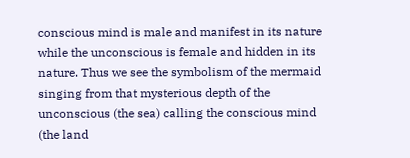conscious mind is male and manifest in its nature while the unconscious is female and hidden in its nature. Thus we see the symbolism of the mermaid singing from that mysterious depth of the unconscious (the sea) calling the conscious mind (the land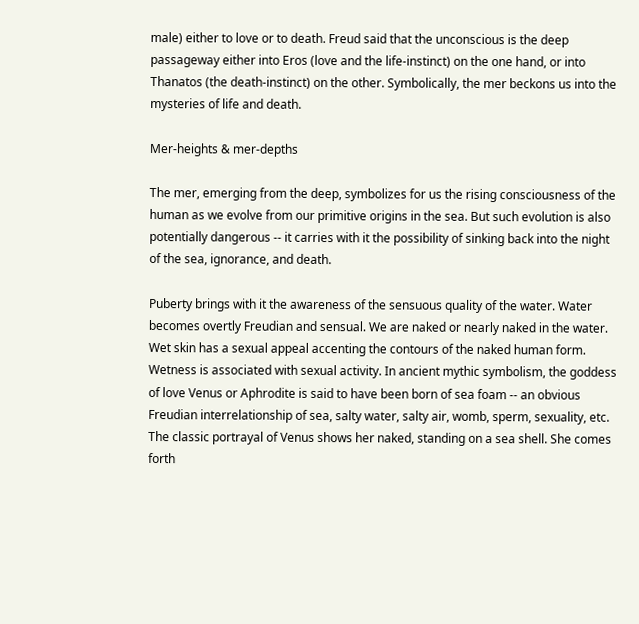male) either to love or to death. Freud said that the unconscious is the deep passageway either into Eros (love and the life-instinct) on the one hand, or into Thanatos (the death-instinct) on the other. Symbolically, the mer beckons us into the mysteries of life and death.

Mer-heights & mer-depths

The mer, emerging from the deep, symbolizes for us the rising consciousness of the human as we evolve from our primitive origins in the sea. But such evolution is also potentially dangerous -- it carries with it the possibility of sinking back into the night of the sea, ignorance, and death.

Puberty brings with it the awareness of the sensuous quality of the water. Water becomes overtly Freudian and sensual. We are naked or nearly naked in the water. Wet skin has a sexual appeal accenting the contours of the naked human form. Wetness is associated with sexual activity. In ancient mythic symbolism, the goddess of love Venus or Aphrodite is said to have been born of sea foam -- an obvious Freudian interrelationship of sea, salty water, salty air, womb, sperm, sexuality, etc. The classic portrayal of Venus shows her naked, standing on a sea shell. She comes forth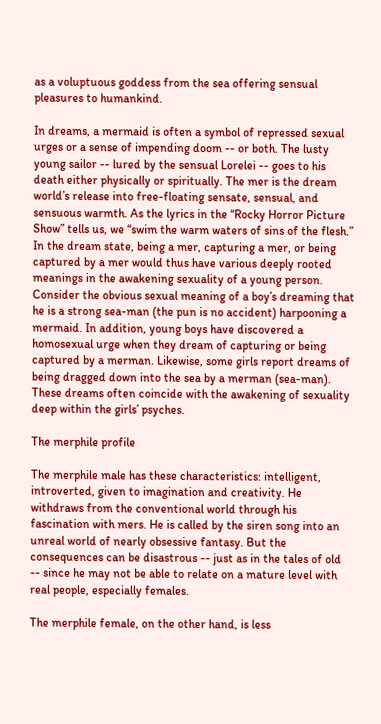as a voluptuous goddess from the sea offering sensual pleasures to humankind.

In dreams, a mermaid is often a symbol of repressed sexual urges or a sense of impending doom -- or both. The lusty young sailor -- lured by the sensual Lorelei -- goes to his death either physically or spiritually. The mer is the dream world’s release into free-floating sensate, sensual, and sensuous warmth. As the lyrics in the “Rocky Horror Picture Show” tells us, we “swim the warm waters of sins of the flesh.” In the dream state, being a mer, capturing a mer, or being captured by a mer would thus have various deeply rooted meanings in the awakening sexuality of a young person. Consider the obvious sexual meaning of a boy’s dreaming that he is a strong sea-man (the pun is no accident) harpooning a mermaid. In addition, young boys have discovered a homosexual urge when they dream of capturing or being captured by a merman. Likewise, some girls report dreams of being dragged down into the sea by a merman (sea-man). These dreams often coincide with the awakening of sexuality deep within the girls’ psyches.

The merphile profile

The merphile male has these characteristics: intelligent, introverted, given to imagination and creativity. He withdraws from the conventional world through his fascination with mers. He is called by the siren song into an unreal world of nearly obsessive fantasy. But the consequences can be disastrous -- just as in the tales of old -- since he may not be able to relate on a mature level with real people, especially females.

The merphile female, on the other hand, is less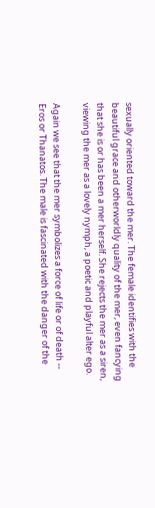sexually oriented toward the mer. The female identifies with the beautiful grace and otherworldly quality of the mer, even fancying that she is or has been a mer herself. She rejects the mer as a siren, viewing the mer as a lovely nymph, a poetic and playful alter ego.

Again we see that the mer symbolizes a force of life or of death -- Eros or Thanatos. The male is fascinated with the danger of the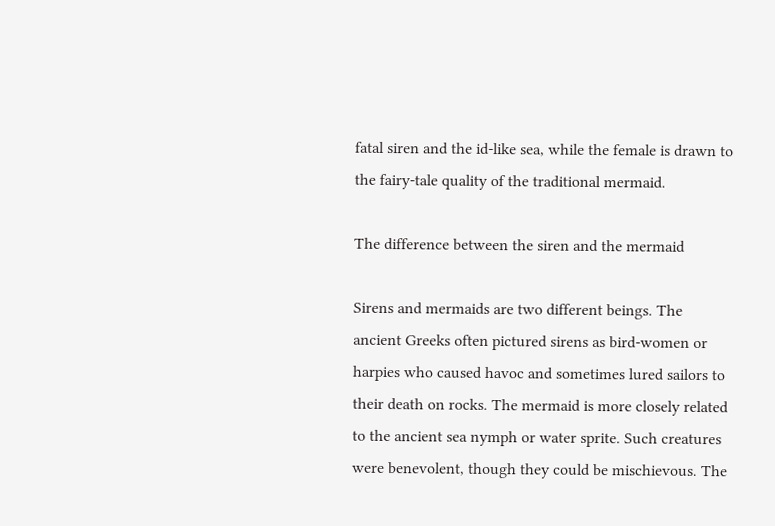fatal siren and the id-like sea, while the female is drawn to the fairy-tale quality of the traditional mermaid.

The difference between the siren and the mermaid

Sirens and mermaids are two different beings. The ancient Greeks often pictured sirens as bird-women or harpies who caused havoc and sometimes lured sailors to their death on rocks. The mermaid is more closely related to the ancient sea nymph or water sprite. Such creatures were benevolent, though they could be mischievous. The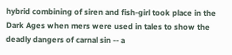hybrid combining of siren and fish-girl took place in the Dark Ages when mers were used in tales to show the deadly dangers of carnal sin -- a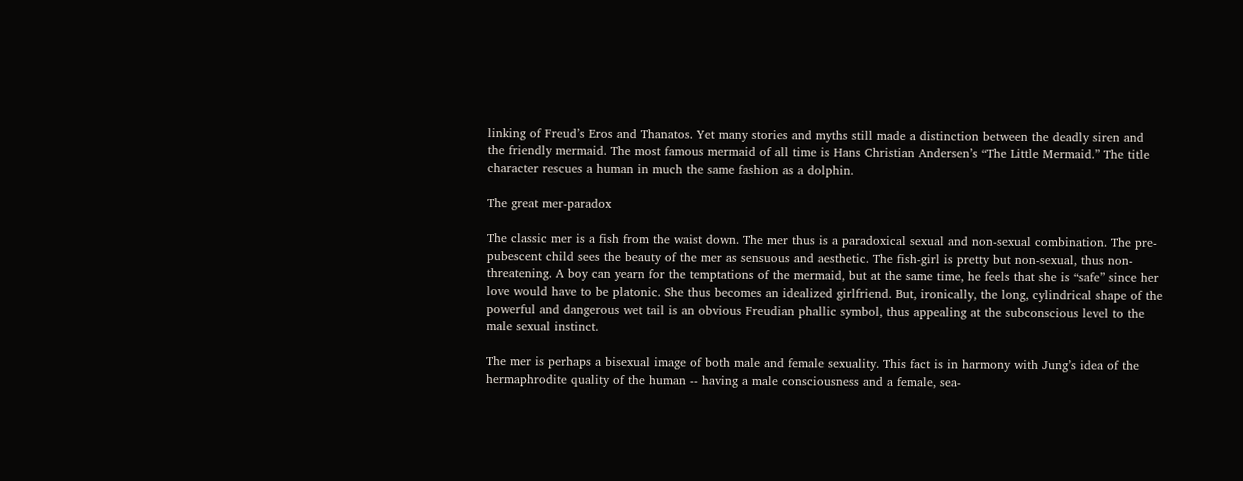linking of Freud’s Eros and Thanatos. Yet many stories and myths still made a distinction between the deadly siren and the friendly mermaid. The most famous mermaid of all time is Hans Christian Andersen’s “The Little Mermaid.” The title character rescues a human in much the same fashion as a dolphin.

The great mer-paradox

The classic mer is a fish from the waist down. The mer thus is a paradoxical sexual and non-sexual combination. The pre-pubescent child sees the beauty of the mer as sensuous and aesthetic. The fish-girl is pretty but non-sexual, thus non-threatening. A boy can yearn for the temptations of the mermaid, but at the same time, he feels that she is “safe” since her love would have to be platonic. She thus becomes an idealized girlfriend. But, ironically, the long, cylindrical shape of the powerful and dangerous wet tail is an obvious Freudian phallic symbol, thus appealing at the subconscious level to the male sexual instinct.

The mer is perhaps a bisexual image of both male and female sexuality. This fact is in harmony with Jung’s idea of the hermaphrodite quality of the human -- having a male consciousness and a female, sea-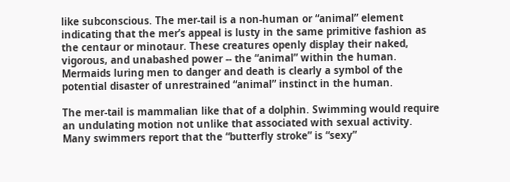like subconscious. The mer-tail is a non-human or “animal” element indicating that the mer’s appeal is lusty in the same primitive fashion as the centaur or minotaur. These creatures openly display their naked, vigorous, and unabashed power -- the “animal” within the human. Mermaids luring men to danger and death is clearly a symbol of the potential disaster of unrestrained “animal” instinct in the human.

The mer-tail is mammalian like that of a dolphin. Swimming would require an undulating motion not unlike that associated with sexual activity. Many swimmers report that the “butterfly stroke” is “sexy”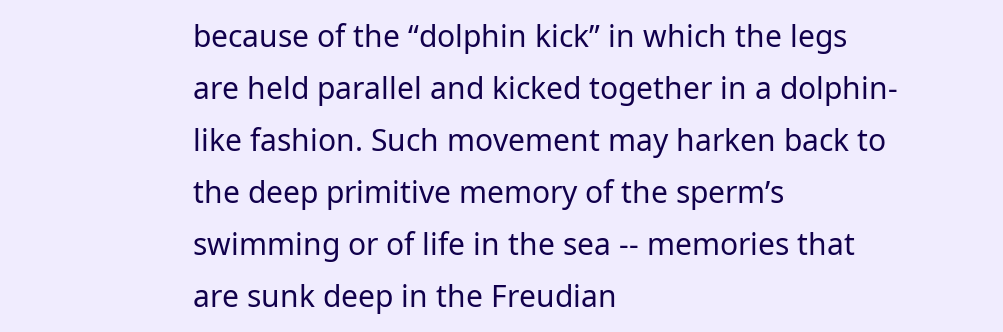because of the “dolphin kick” in which the legs are held parallel and kicked together in a dolphin-like fashion. Such movement may harken back to the deep primitive memory of the sperm’s swimming or of life in the sea -- memories that are sunk deep in the Freudian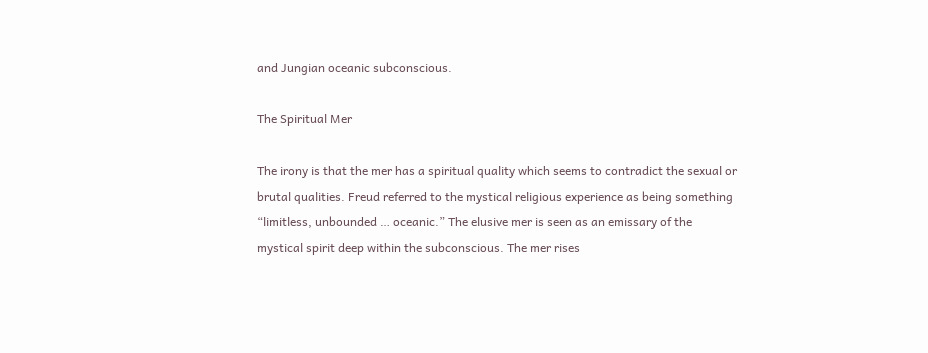and Jungian oceanic subconscious.

The Spiritual Mer

The irony is that the mer has a spiritual quality which seems to contradict the sexual or brutal qualities. Freud referred to the mystical religious experience as being something “limitless, unbounded … oceanic.” The elusive mer is seen as an emissary of the mystical spirit deep within the subconscious. The mer rises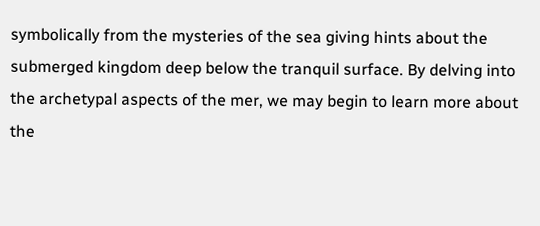symbolically from the mysteries of the sea giving hints about the submerged kingdom deep below the tranquil surface. By delving into the archetypal aspects of the mer, we may begin to learn more about the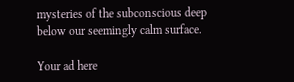mysteries of the subconscious deep below our seemingly calm surface.

Your ad here